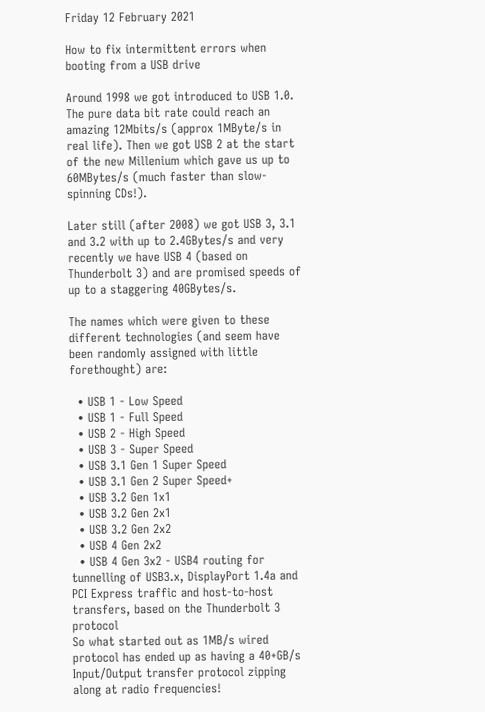Friday 12 February 2021

How to fix intermittent errors when booting from a USB drive

Around 1998 we got introduced to USB 1.0. The pure data bit rate could reach an amazing 12Mbits/s (approx 1MByte/s in real life). Then we got USB 2 at the start of the new Millenium which gave us up to 60MBytes/s (much faster than slow-spinning CDs!).

Later still (after 2008) we got USB 3, 3.1 and 3.2 with up to 2.4GBytes/s and very recently we have USB 4 (based on Thunderbolt 3) and are promised speeds of up to a staggering 40GBytes/s.

The names which were given to these different technologies (and seem have been randomly assigned with little forethought) are:

  • USB 1 - Low Speed
  • USB 1 - Full Speed
  • USB 2 - High Speed
  • USB 3 - Super Speed
  • USB 3.1 Gen 1 Super Speed
  • USB 3.1 Gen 2 Super Speed+
  • USB 3.2 Gen 1x1
  • USB 3.2 Gen 2x1
  • USB 3.2 Gen 2x2
  • USB 4 Gen 2x2
  • USB 4 Gen 3x2 - USB4 routing for tunnelling of USB3.x, DisplayPort 1.4a and PCI Express traffic and host-to-host transfers, based on the Thunderbolt 3 protocol
So what started out as 1MB/s wired protocol has ended up as having a 40+GB/s Input/Output transfer protocol zipping along at radio frequencies!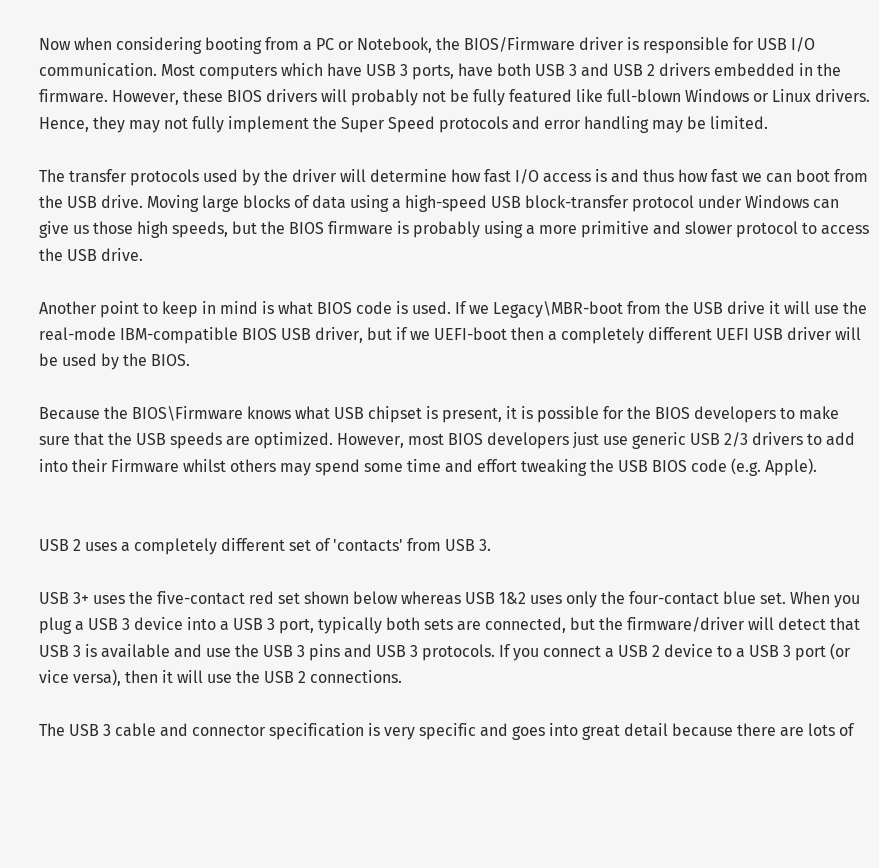Now when considering booting from a PC or Notebook, the BIOS/Firmware driver is responsible for USB I/O communication. Most computers which have USB 3 ports, have both USB 3 and USB 2 drivers embedded in the firmware. However, these BIOS drivers will probably not be fully featured like full-blown Windows or Linux drivers. Hence, they may not fully implement the Super Speed protocols and error handling may be limited.

The transfer protocols used by the driver will determine how fast I/O access is and thus how fast we can boot from the USB drive. Moving large blocks of data using a high-speed USB block-transfer protocol under Windows can give us those high speeds, but the BIOS firmware is probably using a more primitive and slower protocol to access the USB drive.

Another point to keep in mind is what BIOS code is used. If we Legacy\MBR-boot from the USB drive it will use the real-mode IBM-compatible BIOS USB driver, but if we UEFI-boot then a completely different UEFI USB driver will be used by the BIOS.

Because the BIOS\Firmware knows what USB chipset is present, it is possible for the BIOS developers to make sure that the USB speeds are optimized. However, most BIOS developers just use generic USB 2/3 drivers to add into their Firmware whilst others may spend some time and effort tweaking the USB BIOS code (e.g. Apple).


USB 2 uses a completely different set of 'contacts' from USB 3.

USB 3+ uses the five-contact red set shown below whereas USB 1&2 uses only the four-contact blue set. When you plug a USB 3 device into a USB 3 port, typically both sets are connected, but the firmware/driver will detect that USB 3 is available and use the USB 3 pins and USB 3 protocols. If you connect a USB 2 device to a USB 3 port (or vice versa), then it will use the USB 2 connections.

The USB 3 cable and connector specification is very specific and goes into great detail because there are lots of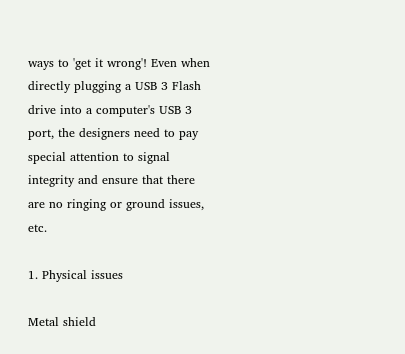ways to 'get it wrong'! Even when directly plugging a USB 3 Flash drive into a computer's USB 3 port, the designers need to pay special attention to signal integrity and ensure that there are no ringing or ground issues, etc.

1. Physical issues

Metal shield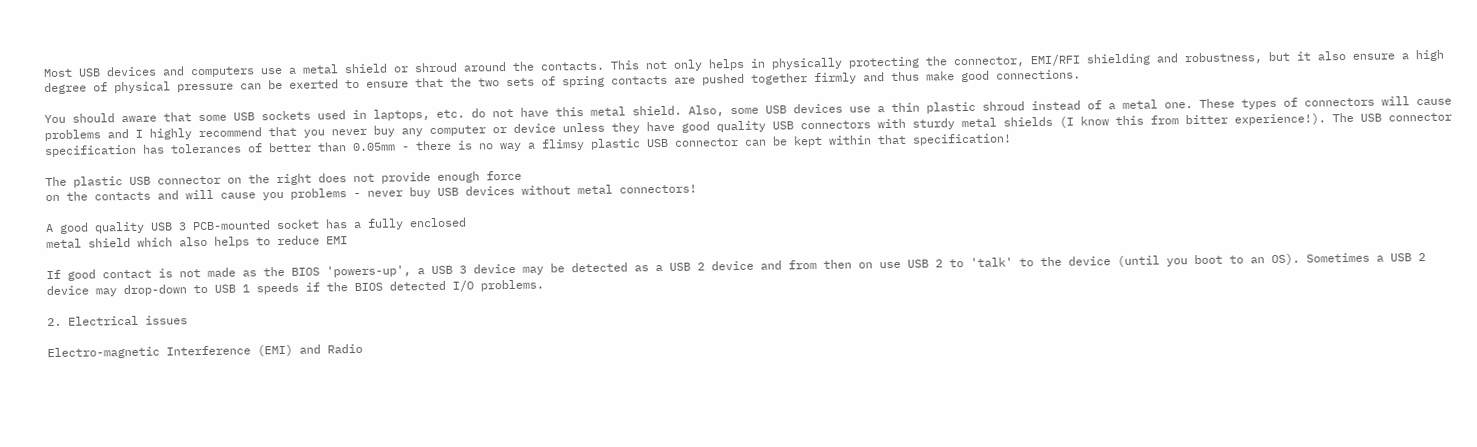Most USB devices and computers use a metal shield or shroud around the contacts. This not only helps in physically protecting the connector, EMI/RFI shielding and robustness, but it also ensure a high degree of physical pressure can be exerted to ensure that the two sets of spring contacts are pushed together firmly and thus make good connections.

You should aware that some USB sockets used in laptops, etc. do not have this metal shield. Also, some USB devices use a thin plastic shroud instead of a metal one. These types of connectors will cause problems and I highly recommend that you never buy any computer or device unless they have good quality USB connectors with sturdy metal shields (I know this from bitter experience!). The USB connector specification has tolerances of better than 0.05mm - there is no way a flimsy plastic USB connector can be kept within that specification!

The plastic USB connector on the right does not provide enough force
on the contacts and will cause you problems - never buy USB devices without metal connectors!

A good quality USB 3 PCB-mounted socket has a fully enclosed
metal shield which also helps to reduce EMI

If good contact is not made as the BIOS 'powers-up', a USB 3 device may be detected as a USB 2 device and from then on use USB 2 to 'talk' to the device (until you boot to an OS). Sometimes a USB 2 device may drop-down to USB 1 speeds if the BIOS detected I/O problems.

2. Electrical issues

Electro-magnetic Interference (EMI) and Radio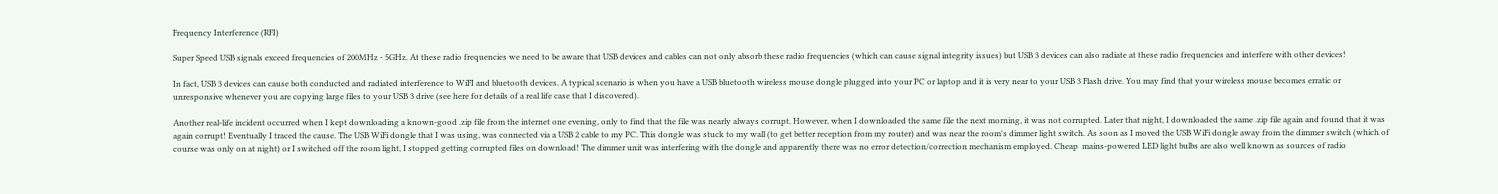Frequency Interference (RFI)

Super Speed USB signals exceed frequencies of 200MHz - 5GHz. At these radio frequencies we need to be aware that USB devices and cables can not only absorb these radio frequencies (which can cause signal integrity issues) but USB 3 devices can also radiate at these radio frequencies and interfere with other devices!

In fact, USB 3 devices can cause both conducted and radiated interference to WiFI and bluetooth devices. A typical scenario is when you have a USB bluetooth wireless mouse dongle plugged into your PC or laptop and it is very near to your USB 3 Flash drive. You may find that your wireless mouse becomes erratic or unresponsive whenever you are copying large files to your USB 3 drive (see here for details of a real life case that I discovered).

Another real-life incident occurred when I kept downloading a known-good .zip file from the internet one evening, only to find that the file was nearly always corrupt. However, when I downloaded the same file the next morning, it was not corrupted. Later that night, I downloaded the same .zip file again and found that it was again corrupt! Eventually I traced the cause. The USB WiFi dongle that I was using, was connected via a USB 2 cable to my PC. This dongle was stuck to my wall (to get better reception from my router) and was near the room's dimmer light switch. As soon as I moved the USB WiFi dongle away from the dimmer switch (which of course was only on at night) or I switched off the room light, I stopped getting corrupted files on download! The dimmer unit was interfering with the dongle and apparently there was no error detection/correction mechanism employed. Cheap  mains-powered LED light bulbs are also well known as sources of radio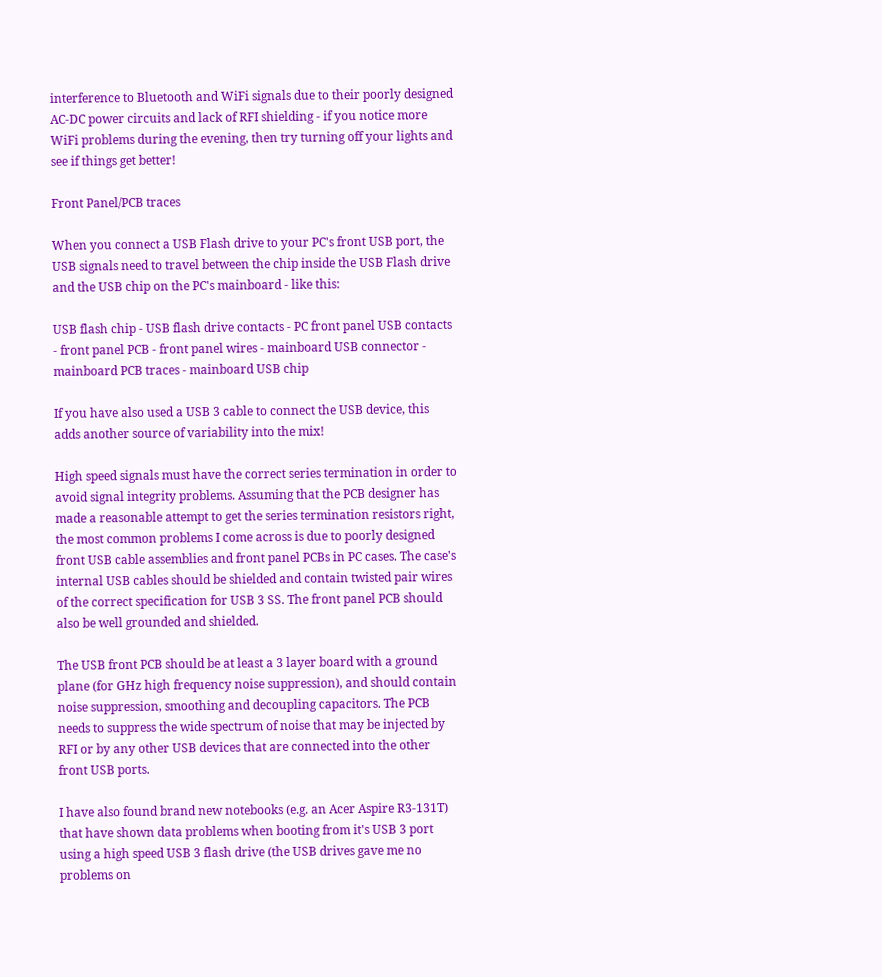interference to Bluetooth and WiFi signals due to their poorly designed AC-DC power circuits and lack of RFI shielding - if you notice more WiFi problems during the evening, then try turning off your lights and see if things get better!

Front Panel/PCB traces

When you connect a USB Flash drive to your PC's front USB port, the USB signals need to travel between the chip inside the USB Flash drive and the USB chip on the PC's mainboard - like this:

USB flash chip - USB flash drive contacts - PC front panel USB contacts - front panel PCB - front panel wires - mainboard USB connector - mainboard PCB traces - mainboard USB chip

If you have also used a USB 3 cable to connect the USB device, this adds another source of variability into the mix!

High speed signals must have the correct series termination in order to avoid signal integrity problems. Assuming that the PCB designer has made a reasonable attempt to get the series termination resistors right, the most common problems I come across is due to poorly designed front USB cable assemblies and front panel PCBs in PC cases. The case's internal USB cables should be shielded and contain twisted pair wires of the correct specification for USB 3 SS. The front panel PCB should also be well grounded and shielded.

The USB front PCB should be at least a 3 layer board with a ground plane (for GHz high frequency noise suppression), and should contain noise suppression, smoothing and decoupling capacitors. The PCB needs to suppress the wide spectrum of noise that may be injected by RFI or by any other USB devices that are connected into the other front USB ports.

I have also found brand new notebooks (e.g. an Acer Aspire R3-131T)  that have shown data problems when booting from it's USB 3 port using a high speed USB 3 flash drive (the USB drives gave me no problems on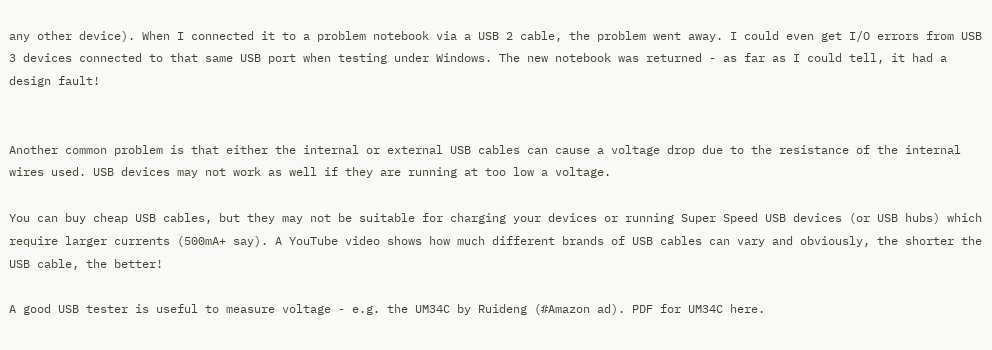any other device). When I connected it to a problem notebook via a USB 2 cable, the problem went away. I could even get I/O errors from USB 3 devices connected to that same USB port when testing under Windows. The new notebook was returned - as far as I could tell, it had a design fault!


Another common problem is that either the internal or external USB cables can cause a voltage drop due to the resistance of the internal wires used. USB devices may not work as well if they are running at too low a voltage.

You can buy cheap USB cables, but they may not be suitable for charging your devices or running Super Speed USB devices (or USB hubs) which require larger currents (500mA+ say). A YouTube video shows how much different brands of USB cables can vary and obviously, the shorter the USB cable, the better!

A good USB tester is useful to measure voltage - e.g. the UM34C by Ruideng (#Amazon ad). PDF for UM34C here.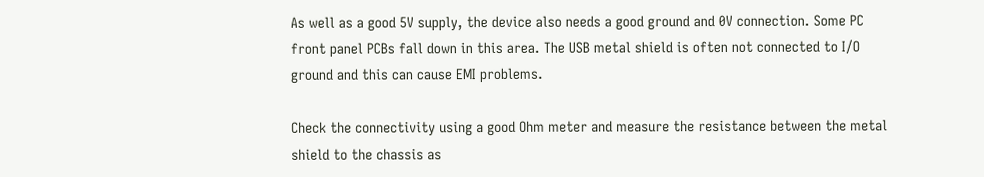As well as a good 5V supply, the device also needs a good ground and 0V connection. Some PC front panel PCBs fall down in this area. The USB metal shield is often not connected to I/O ground and this can cause EMI problems.

Check the connectivity using a good Ohm meter and measure the resistance between the metal shield to the chassis as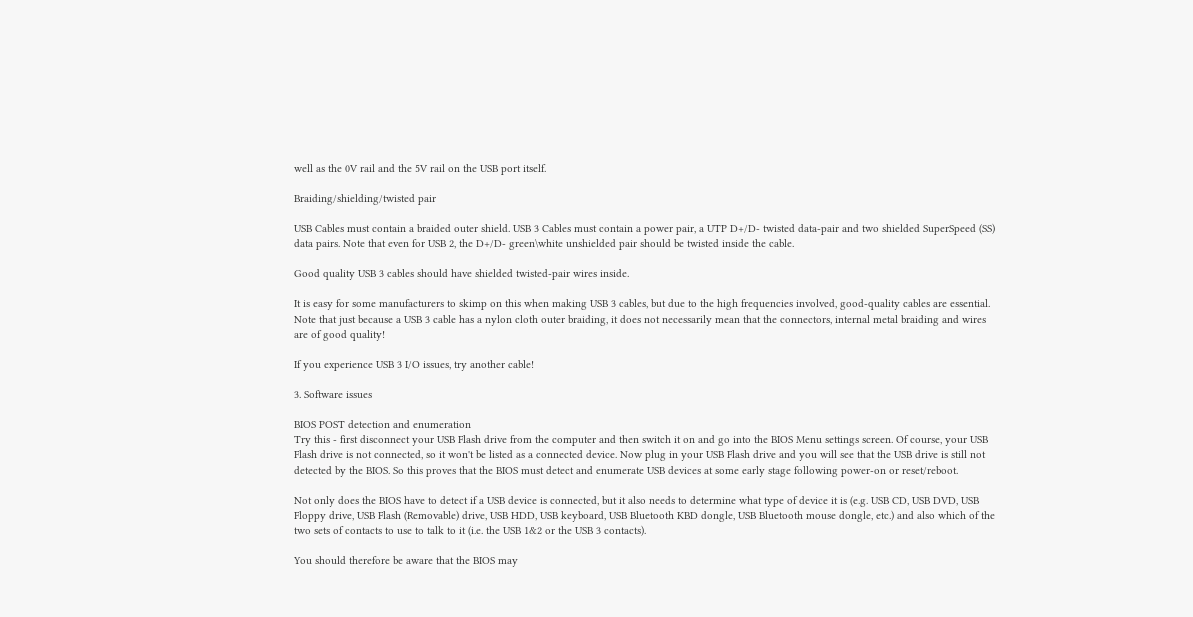well as the 0V rail and the 5V rail on the USB port itself.

Braiding/shielding/twisted pair

USB Cables must contain a braided outer shield. USB 3 Cables must contain a power pair, a UTP D+/D- twisted data-pair and two shielded SuperSpeed (SS) data pairs. Note that even for USB 2, the D+/D- green\white unshielded pair should be twisted inside the cable.

Good quality USB 3 cables should have shielded twisted-pair wires inside.

It is easy for some manufacturers to skimp on this when making USB 3 cables, but due to the high frequencies involved, good-quality cables are essential. Note that just because a USB 3 cable has a nylon cloth outer braiding, it does not necessarily mean that the connectors, internal metal braiding and wires are of good quality!

If you experience USB 3 I/O issues, try another cable!

3. Software issues

BIOS POST detection and enumeration
Try this - first disconnect your USB Flash drive from the computer and then switch it on and go into the BIOS Menu settings screen. Of course, your USB Flash drive is not connected, so it won't be listed as a connected device. Now plug in your USB Flash drive and you will see that the USB drive is still not detected by the BIOS. So this proves that the BIOS must detect and enumerate USB devices at some early stage following power-on or reset/reboot.

Not only does the BIOS have to detect if a USB device is connected, but it also needs to determine what type of device it is (e.g. USB CD, USB DVD, USB Floppy drive, USB Flash (Removable) drive, USB HDD, USB keyboard, USB Bluetooth KBD dongle, USB Bluetooth mouse dongle, etc.) and also which of the two sets of contacts to use to talk to it (i.e. the USB 1&2 or the USB 3 contacts).

You should therefore be aware that the BIOS may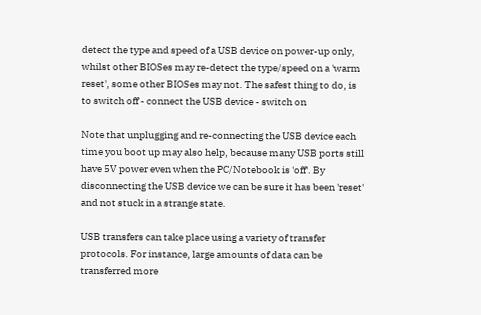detect the type and speed of a USB device on power-up only, whilst other BIOSes may re-detect the type/speed on a 'warm reset', some other BIOSes may not. The safest thing to do, is to switch off - connect the USB device - switch on

Note that unplugging and re-connecting the USB device each time you boot up may also help, because many USB ports still have 5V power even when the PC/Notebook is 'off'. By disconnecting the USB device we can be sure it has been 'reset' and not stuck in a strange state.

USB transfers can take place using a variety of transfer protocols. For instance, large amounts of data can be transferred more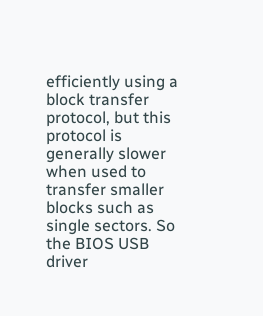efficiently using a block transfer protocol, but this protocol is generally slower when used to transfer smaller blocks such as single sectors. So the BIOS USB driver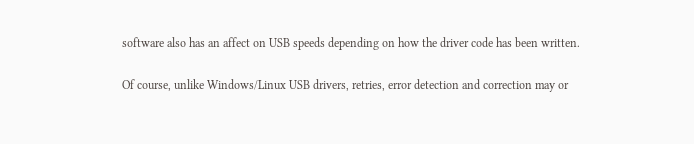software also has an affect on USB speeds depending on how the driver code has been written.

Of course, unlike Windows/Linux USB drivers, retries, error detection and correction may or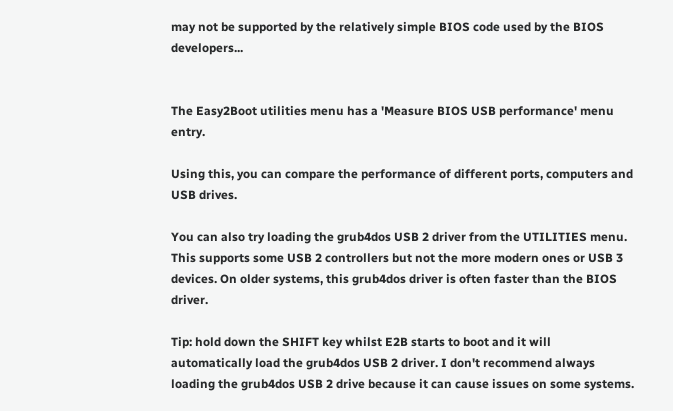may not be supported by the relatively simple BIOS code used by the BIOS developers...


The Easy2Boot utilities menu has a 'Measure BIOS USB performance' menu entry.

Using this, you can compare the performance of different ports, computers and USB drives.

You can also try loading the grub4dos USB 2 driver from the UTILITIES menu. This supports some USB 2 controllers but not the more modern ones or USB 3 devices. On older systems, this grub4dos driver is often faster than the BIOS driver.

Tip: hold down the SHIFT key whilst E2B starts to boot and it will automatically load the grub4dos USB 2 driver. I don't recommend always loading the grub4dos USB 2 drive because it can cause issues on some systems.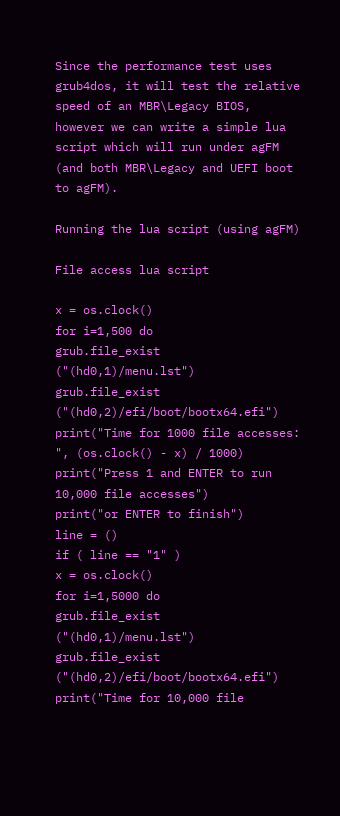Since the performance test uses grub4dos, it will test the relative speed of an MBR\Legacy BIOS, however we can write a simple lua script which will run under agFM (and both MBR\Legacy and UEFI boot to agFM).

Running the lua script (using agFM)

File access lua script

x = os.clock()
for i=1,500 do
grub.file_exist ("(hd0,1)/menu.lst")
grub.file_exist ("(hd0,2)/efi/boot/bootx64.efi")
print("Time for 1000 file accesses: ", (os.clock() - x) / 1000)
print("Press 1 and ENTER to run 10,000 file accesses")
print("or ENTER to finish")
line = ()
if ( line == "1" )
x = os.clock()
for i=1,5000 do
grub.file_exist ("(hd0,1)/menu.lst")
grub.file_exist ("(hd0,2)/efi/boot/bootx64.efi")
print("Time for 10,000 file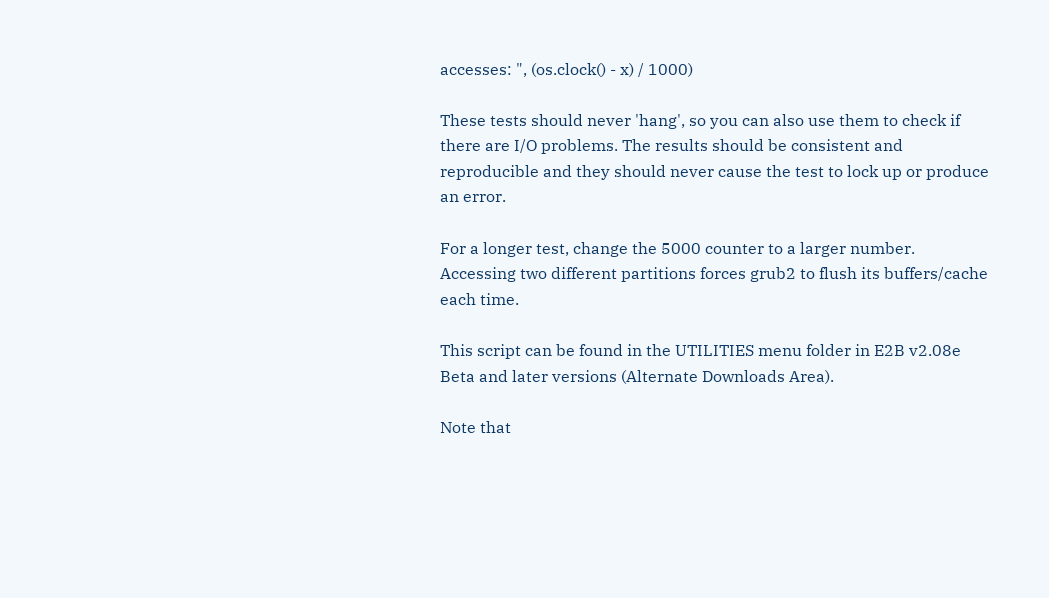accesses: ", (os.clock() - x) / 1000)

These tests should never 'hang', so you can also use them to check if there are I/O problems. The results should be consistent and reproducible and they should never cause the test to lock up or produce an error.

For a longer test, change the 5000 counter to a larger number. Accessing two different partitions forces grub2 to flush its buffers/cache each time.

This script can be found in the UTILITIES menu folder in E2B v2.08e Beta and later versions (Alternate Downloads Area).

Note that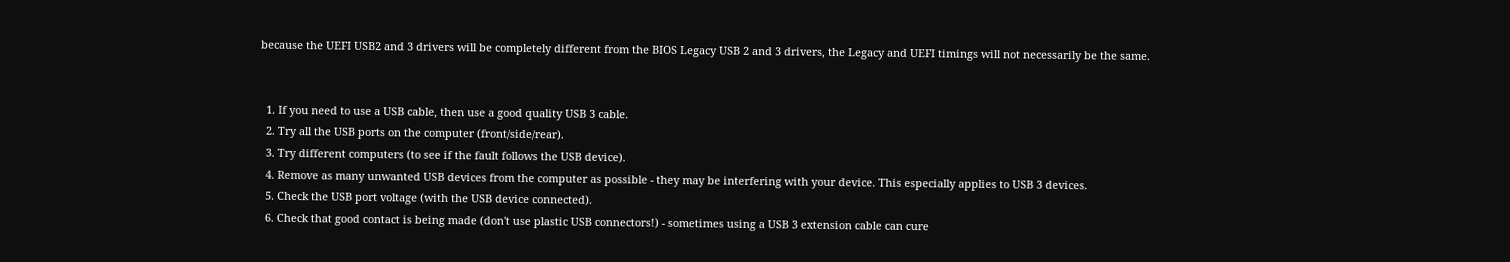because the UEFI USB2 and 3 drivers will be completely different from the BIOS Legacy USB 2 and 3 drivers, the Legacy and UEFI timings will not necessarily be the same.


  1. If you need to use a USB cable, then use a good quality USB 3 cable.
  2. Try all the USB ports on the computer (front/side/rear).
  3. Try different computers (to see if the fault follows the USB device).
  4. Remove as many unwanted USB devices from the computer as possible - they may be interfering with your device. This especially applies to USB 3 devices.
  5. Check the USB port voltage (with the USB device connected).
  6. Check that good contact is being made (don't use plastic USB connectors!) - sometimes using a USB 3 extension cable can cure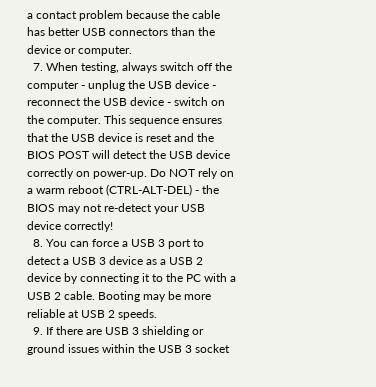a contact problem because the cable has better USB connectors than the device or computer.
  7. When testing, always switch off the computer - unplug the USB device - reconnect the USB device - switch on the computer. This sequence ensures that the USB device is reset and the BIOS POST will detect the USB device correctly on power-up. Do NOT rely on a warm reboot (CTRL-ALT-DEL) - the BIOS may not re-detect your USB device correctly!
  8. You can force a USB 3 port to detect a USB 3 device as a USB 2 device by connecting it to the PC with a USB 2 cable. Booting may be more reliable at USB 2 speeds.
  9. If there are USB 3 shielding or ground issues within the USB 3 socket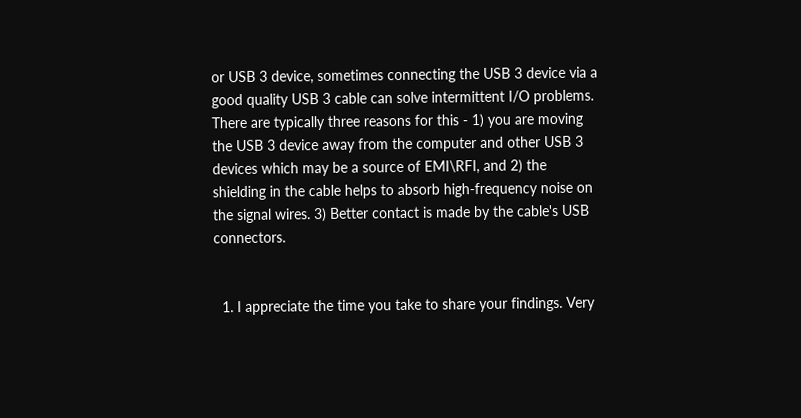or USB 3 device, sometimes connecting the USB 3 device via a good quality USB 3 cable can solve intermittent I/O problems. There are typically three reasons for this - 1) you are moving the USB 3 device away from the computer and other USB 3 devices which may be a source of EMI\RFI, and 2) the shielding in the cable helps to absorb high-frequency noise on the signal wires. 3) Better contact is made by the cable's USB connectors.


  1. I appreciate the time you take to share your findings. Very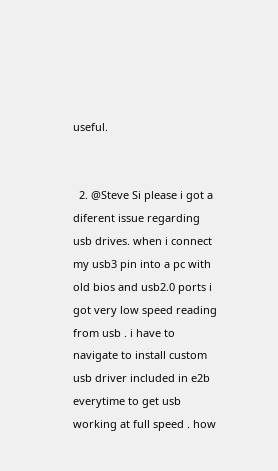useful.


  2. @Steve Si please i got a diferent issue regarding usb drives. when i connect my usb3 pin into a pc with old bios and usb2.0 ports i got very low speed reading from usb . i have to navigate to install custom usb driver included in e2b everytime to get usb working at full speed . how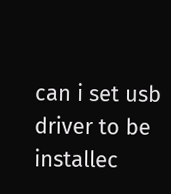can i set usb driver to be installec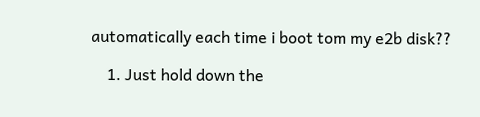automatically each time i boot tom my e2b disk??

    1. Just hold down the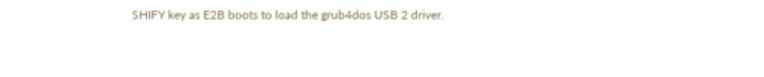SHIFY key as E2B boots to load the grub4dos USB 2 driver.